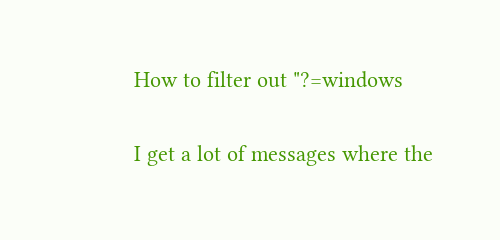How to filter out "?=windows

I get a lot of messages where the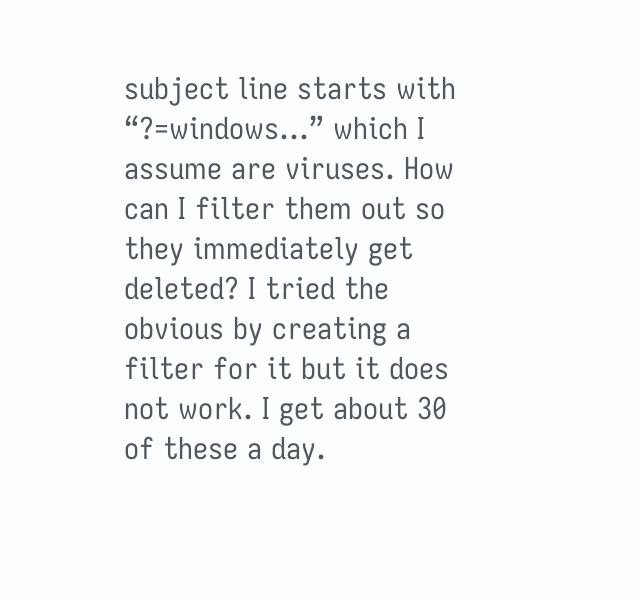subject line starts with “?=windows…” which I assume are viruses. How can I filter them out so they immediately get deleted? I tried the obvious by creating a filter for it but it does not work. I get about 30 of these a day.